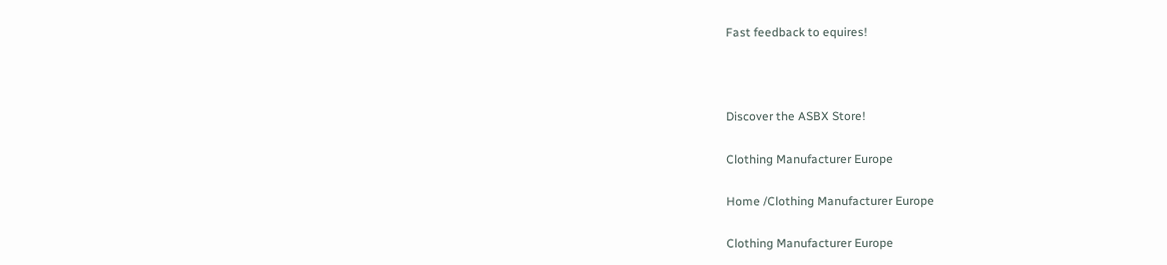Fast feedback to equires!



Discover the ASBX Store!

Clothing Manufacturer Europe

Home /Clothing Manufacturer Europe

Clothing Manufacturer Europe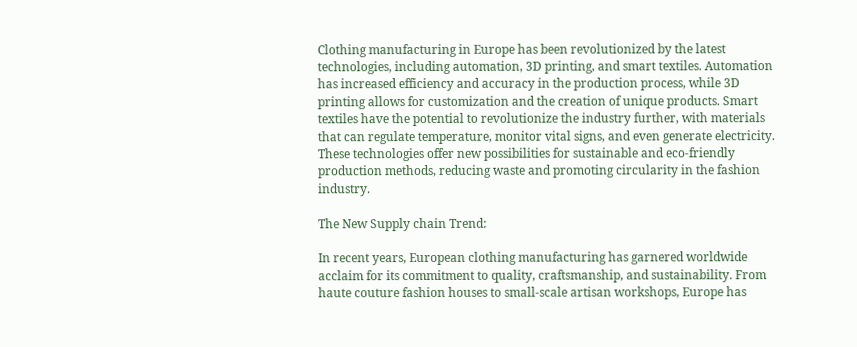Clothing manufacturing in Europe has been revolutionized by the latest technologies, including automation, 3D printing, and smart textiles. Automation has increased efficiency and accuracy in the production process, while 3D printing allows for customization and the creation of unique products. Smart textiles have the potential to revolutionize the industry further, with materials that can regulate temperature, monitor vital signs, and even generate electricity. These technologies offer new possibilities for sustainable and eco-friendly production methods, reducing waste and promoting circularity in the fashion industry.

The New Supply chain Trend:

In recent years, European clothing manufacturing has garnered worldwide acclaim for its commitment to quality, craftsmanship, and sustainability. From haute couture fashion houses to small-scale artisan workshops, Europe has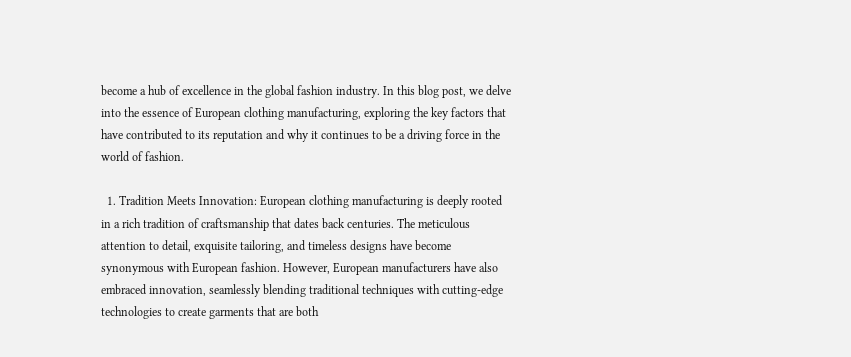become a hub of excellence in the global fashion industry. In this blog post, we delve into the essence of European clothing manufacturing, exploring the key factors that have contributed to its reputation and why it continues to be a driving force in the world of fashion.

  1. Tradition Meets Innovation: European clothing manufacturing is deeply rooted in a rich tradition of craftsmanship that dates back centuries. The meticulous attention to detail, exquisite tailoring, and timeless designs have become synonymous with European fashion. However, European manufacturers have also embraced innovation, seamlessly blending traditional techniques with cutting-edge technologies to create garments that are both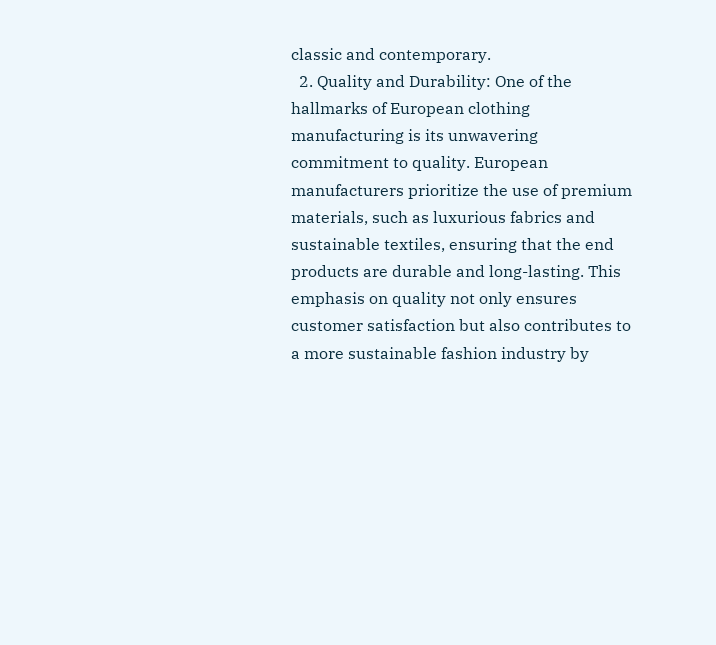classic and contemporary.
  2. Quality and Durability: One of the hallmarks of European clothing manufacturing is its unwavering commitment to quality. European manufacturers prioritize the use of premium materials, such as luxurious fabrics and sustainable textiles, ensuring that the end products are durable and long-lasting. This emphasis on quality not only ensures customer satisfaction but also contributes to a more sustainable fashion industry by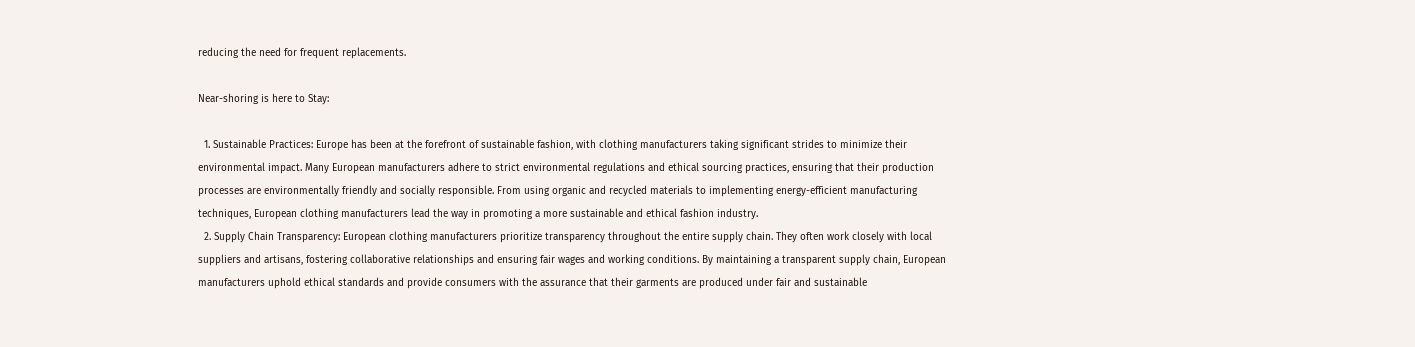reducing the need for frequent replacements.

Near-shoring is here to Stay:

  1. Sustainable Practices: Europe has been at the forefront of sustainable fashion, with clothing manufacturers taking significant strides to minimize their environmental impact. Many European manufacturers adhere to strict environmental regulations and ethical sourcing practices, ensuring that their production processes are environmentally friendly and socially responsible. From using organic and recycled materials to implementing energy-efficient manufacturing techniques, European clothing manufacturers lead the way in promoting a more sustainable and ethical fashion industry.
  2. Supply Chain Transparency: European clothing manufacturers prioritize transparency throughout the entire supply chain. They often work closely with local suppliers and artisans, fostering collaborative relationships and ensuring fair wages and working conditions. By maintaining a transparent supply chain, European manufacturers uphold ethical standards and provide consumers with the assurance that their garments are produced under fair and sustainable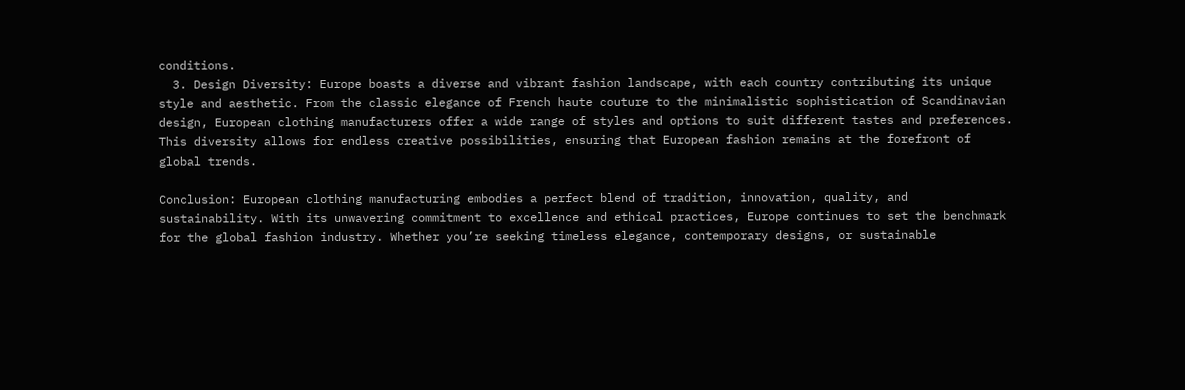conditions.
  3. Design Diversity: Europe boasts a diverse and vibrant fashion landscape, with each country contributing its unique style and aesthetic. From the classic elegance of French haute couture to the minimalistic sophistication of Scandinavian design, European clothing manufacturers offer a wide range of styles and options to suit different tastes and preferences. This diversity allows for endless creative possibilities, ensuring that European fashion remains at the forefront of global trends.

Conclusion: European clothing manufacturing embodies a perfect blend of tradition, innovation, quality, and sustainability. With its unwavering commitment to excellence and ethical practices, Europe continues to set the benchmark for the global fashion industry. Whether you’re seeking timeless elegance, contemporary designs, or sustainable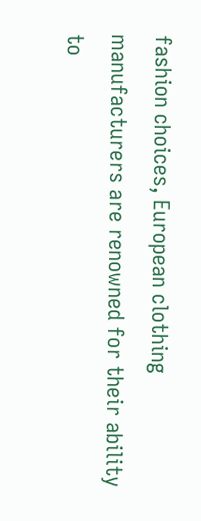fashion choices, European clothing manufacturers are renowned for their ability to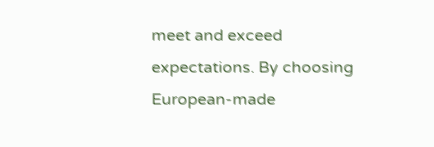meet and exceed expectations. By choosing European-made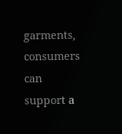garments, consumers can support a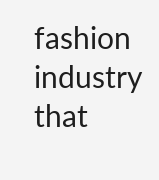fashion industry that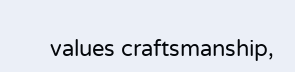values craftsmanship,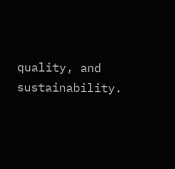quality, and sustainability.